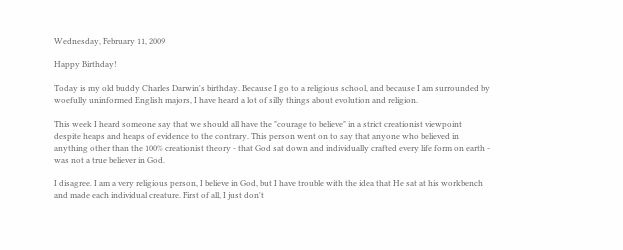Wednesday, February 11, 2009

Happy Birthday!

Today is my old buddy Charles Darwin's birthday. Because I go to a religious school, and because I am surrounded by woefully uninformed English majors, I have heard a lot of silly things about evolution and religion.

This week I heard someone say that we should all have the "courage to believe" in a strict creationist viewpoint despite heaps and heaps of evidence to the contrary. This person went on to say that anyone who believed in anything other than the 100% creationist theory - that God sat down and individually crafted every life form on earth - was not a true believer in God.

I disagree. I am a very religious person, I believe in God, but I have trouble with the idea that He sat at his workbench and made each individual creature. First of all, I just don't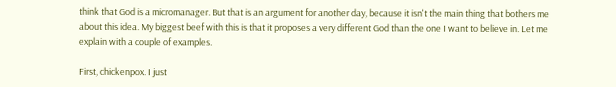think that God is a micromanager. But that is an argument for another day, because it isn't the main thing that bothers me about this idea. My biggest beef with this is that it proposes a very different God than the one I want to believe in. Let me explain with a couple of examples.

First, chickenpox. I just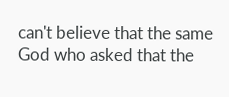can't believe that the same God who asked that the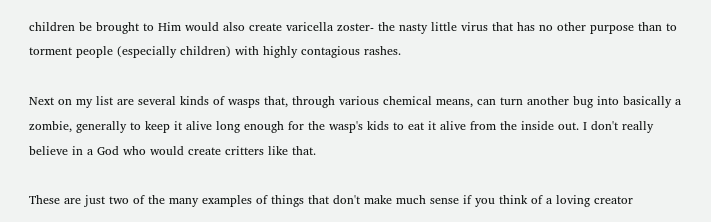children be brought to Him would also create varicella zoster- the nasty little virus that has no other purpose than to torment people (especially children) with highly contagious rashes.

Next on my list are several kinds of wasps that, through various chemical means, can turn another bug into basically a zombie, generally to keep it alive long enough for the wasp's kids to eat it alive from the inside out. I don't really believe in a God who would create critters like that.

These are just two of the many examples of things that don't make much sense if you think of a loving creator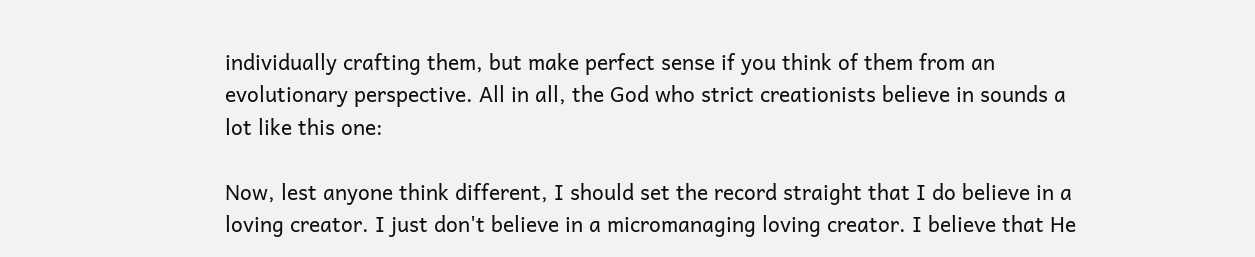individually crafting them, but make perfect sense if you think of them from an evolutionary perspective. All in all, the God who strict creationists believe in sounds a lot like this one:

Now, lest anyone think different, I should set the record straight that I do believe in a loving creator. I just don't believe in a micromanaging loving creator. I believe that He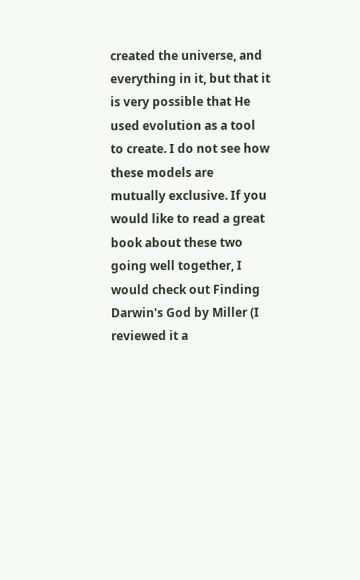created the universe, and everything in it, but that it is very possible that He used evolution as a tool to create. I do not see how these models are mutually exclusive. If you would like to read a great book about these two going well together, I would check out Finding Darwin's God by Miller (I reviewed it a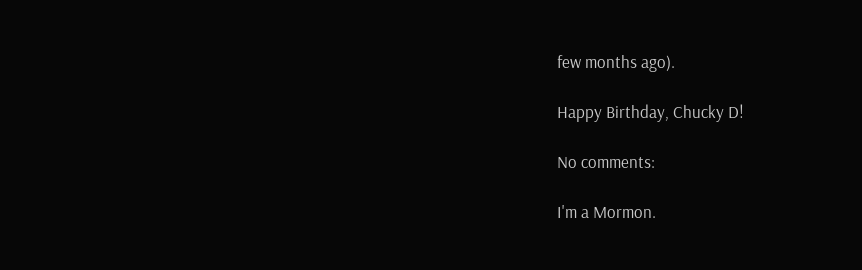few months ago).

Happy Birthday, Chucky D!

No comments:

I'm a Mormon.